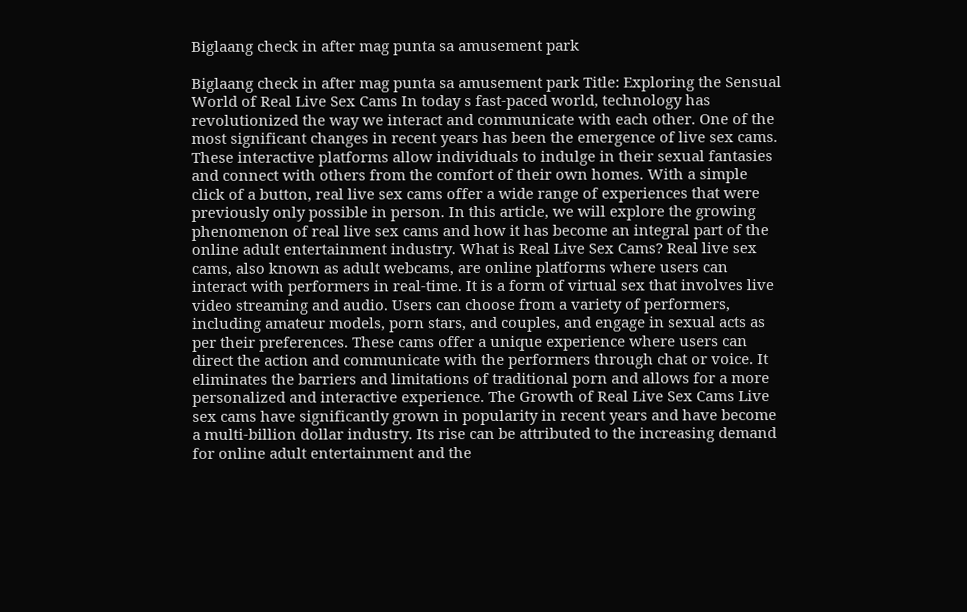Biglaang check in after mag punta sa amusement park

Biglaang check in after mag punta sa amusement park Title: Exploring the Sensual World of Real Live Sex Cams In today s fast-paced world, technology has revolutionized the way we interact and communicate with each other. One of the most significant changes in recent years has been the emergence of live sex cams. These interactive platforms allow individuals to indulge in their sexual fantasies and connect with others from the comfort of their own homes. With a simple click of a button, real live sex cams offer a wide range of experiences that were previously only possible in person. In this article, we will explore the growing phenomenon of real live sex cams and how it has become an integral part of the online adult entertainment industry. What is Real Live Sex Cams? Real live sex cams, also known as adult webcams, are online platforms where users can interact with performers in real-time. It is a form of virtual sex that involves live video streaming and audio. Users can choose from a variety of performers, including amateur models, porn stars, and couples, and engage in sexual acts as per their preferences. These cams offer a unique experience where users can direct the action and communicate with the performers through chat or voice. It eliminates the barriers and limitations of traditional porn and allows for a more personalized and interactive experience. The Growth of Real Live Sex Cams Live sex cams have significantly grown in popularity in recent years and have become a multi-billion dollar industry. Its rise can be attributed to the increasing demand for online adult entertainment and the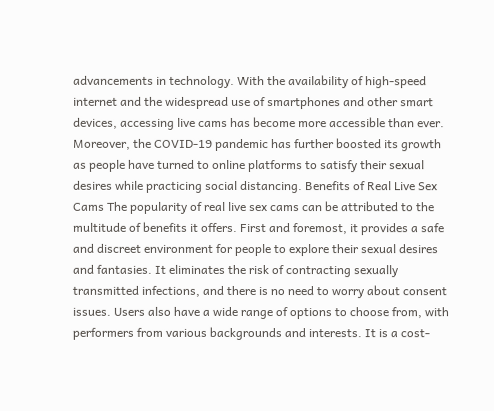advancements in technology. With the availability of high-speed internet and the widespread use of smartphones and other smart devices, accessing live cams has become more accessible than ever. Moreover, the COVID-19 pandemic has further boosted its growth as people have turned to online platforms to satisfy their sexual desires while practicing social distancing. Benefits of Real Live Sex Cams The popularity of real live sex cams can be attributed to the multitude of benefits it offers. First and foremost, it provides a safe and discreet environment for people to explore their sexual desires and fantasies. It eliminates the risk of contracting sexually transmitted infections, and there is no need to worry about consent issues. Users also have a wide range of options to choose from, with performers from various backgrounds and interests. It is a cost-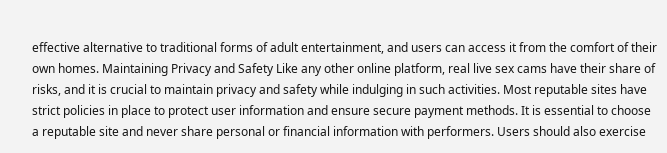effective alternative to traditional forms of adult entertainment, and users can access it from the comfort of their own homes. Maintaining Privacy and Safety Like any other online platform, real live sex cams have their share of risks, and it is crucial to maintain privacy and safety while indulging in such activities. Most reputable sites have strict policies in place to protect user information and ensure secure payment methods. It is essential to choose a reputable site and never share personal or financial information with performers. Users should also exercise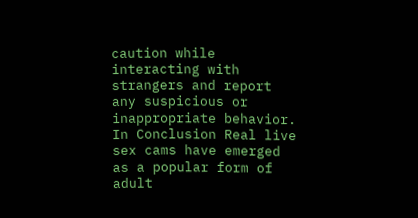caution while interacting with strangers and report any suspicious or inappropriate behavior. In Conclusion Real live sex cams have emerged as a popular form of adult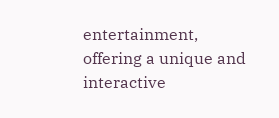entertainment, offering a unique and interactive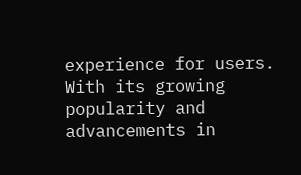experience for users. With its growing popularity and advancements in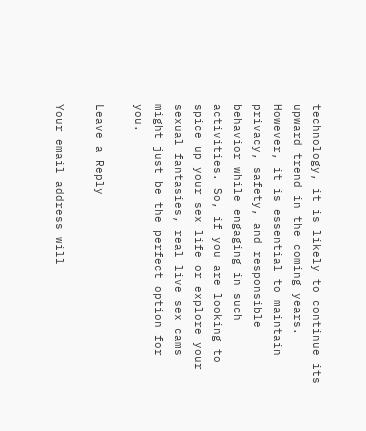technology, it is likely to continue its upward trend in the coming years. However, it is essential to maintain privacy, safety, and responsible behavior while engaging in such activities. So, if you are looking to spice up your sex life or explore your sexual fantasies, real live sex cams might just be the perfect option for you.

Leave a Reply

Your email address will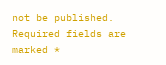not be published. Required fields are marked *